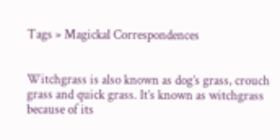Tags » Magickal Correspondences


Witchgrass is also known as dog’s grass, crouch grass and quick grass. It’s known as witchgrass because of its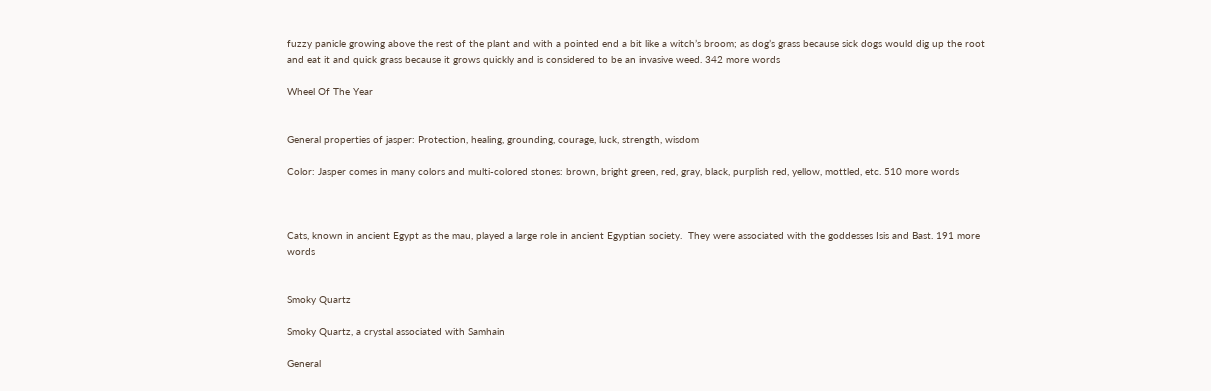fuzzy panicle growing above the rest of the plant and with a pointed end a bit like a witch’s broom; as dog’s grass because sick dogs would dig up the root and eat it and quick grass because it grows quickly and is considered to be an invasive weed. 342 more words

Wheel Of The Year


General properties of jasper: Protection, healing, grounding, courage, luck, strength, wisdom

Color: Jasper comes in many colors and multi-colored stones: brown, bright green, red, gray, black, purplish red, yellow, mottled, etc. 510 more words



Cats, known in ancient Egypt as the mau, played a large role in ancient Egyptian society.  They were associated with the goddesses Isis and Bast. 191 more words


Smoky Quartz

Smoky Quartz, a crystal associated with Samhain

General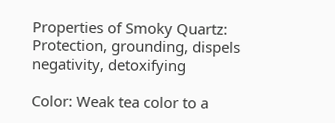Properties of Smoky Quartz: Protection, grounding, dispels negativity, detoxifying

Color: Weak tea color to a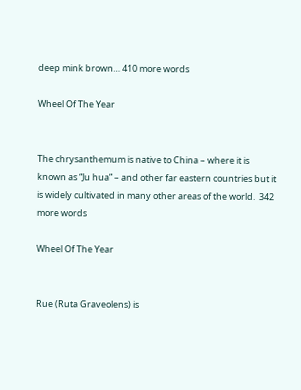deep mink brown… 410 more words

Wheel Of The Year


The chrysanthemum is native to China – where it is known as “Ju hua” – and other far eastern countries but it is widely cultivated in many other areas of the world.  342 more words

Wheel Of The Year


Rue (Ruta Graveolens) is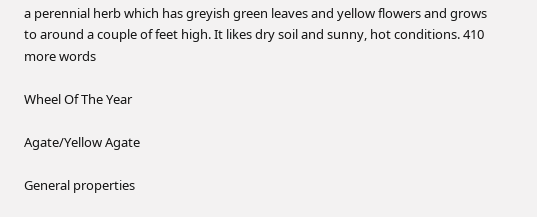a perennial herb which has greyish green leaves and yellow flowers and grows to around a couple of feet high. It likes dry soil and sunny, hot conditions. 410 more words

Wheel Of The Year

Agate/Yellow Agate

General properties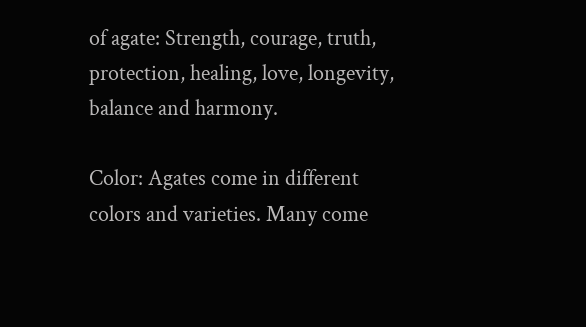of agate: Strength, courage, truth, protection, healing, love, longevity, balance and harmony.

Color: Agates come in different colors and varieties. Many come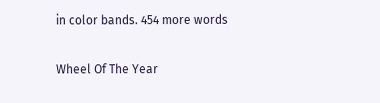in color bands. 454 more words

Wheel Of The Year